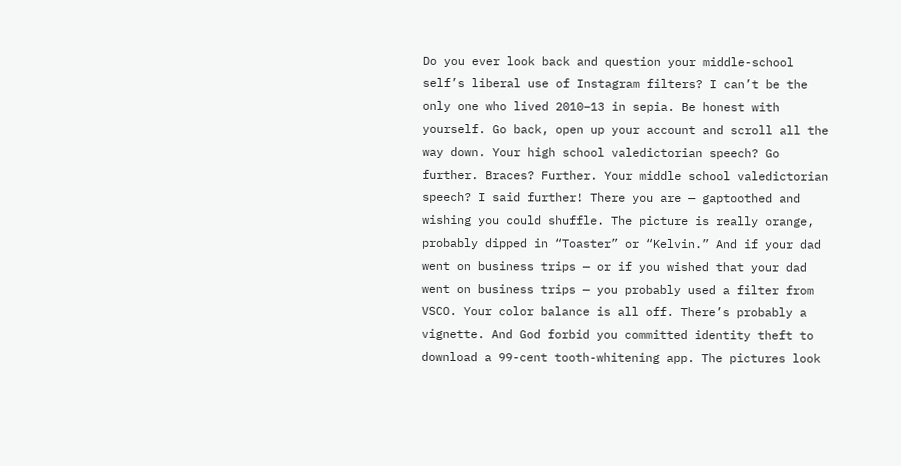Do you ever look back and question your middle-school self’s liberal use of Instagram filters? I can’t be the only one who lived 2010–13 in sepia. Be honest with yourself. Go back, open up your account and scroll all the way down. Your high school valedictorian speech? Go further. Braces? Further. Your middle school valedictorian speech? I said further! There you are — gaptoothed and wishing you could shuffle. The picture is really orange, probably dipped in “Toaster” or “Kelvin.” And if your dad went on business trips — or if you wished that your dad went on business trips — you probably used a filter from VSCO. Your color balance is all off. There’s probably a vignette. And God forbid you committed identity theft to download a 99-cent tooth-whitening app. The pictures look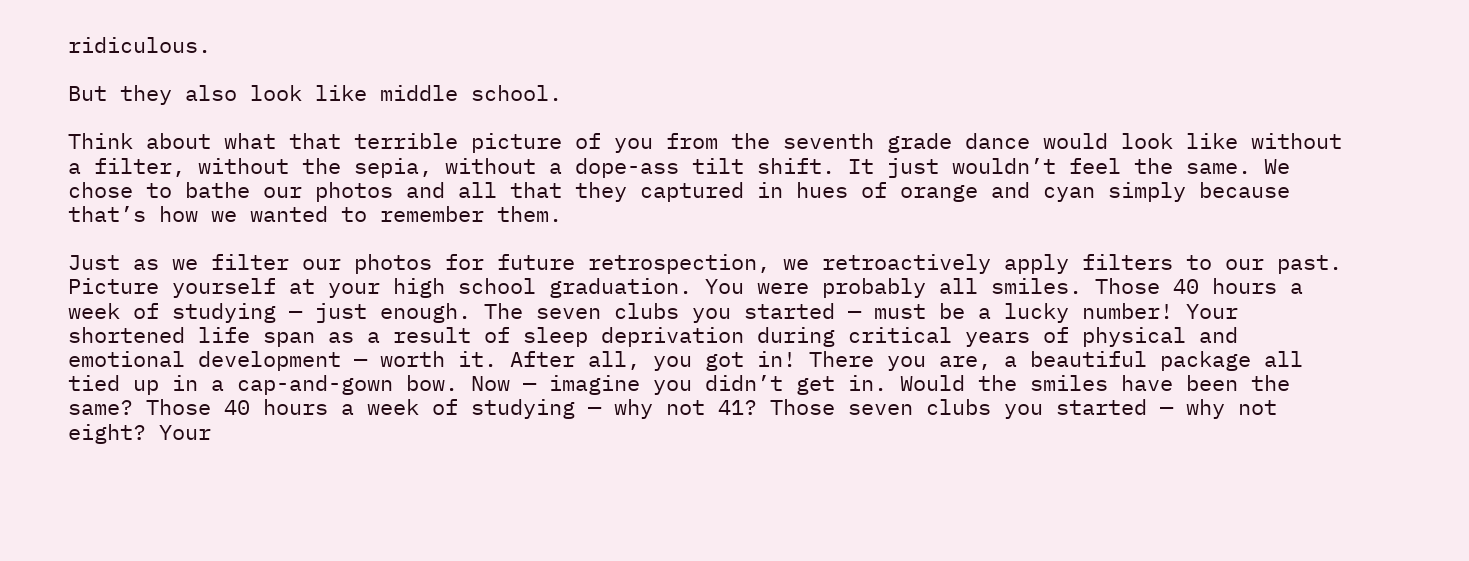ridiculous.

But they also look like middle school.

Think about what that terrible picture of you from the seventh grade dance would look like without a filter, without the sepia, without a dope-ass tilt shift. It just wouldn’t feel the same. We chose to bathe our photos and all that they captured in hues of orange and cyan simply because that’s how we wanted to remember them.

Just as we filter our photos for future retrospection, we retroactively apply filters to our past. Picture yourself at your high school graduation. You were probably all smiles. Those 40 hours a week of studying — just enough. The seven clubs you started — must be a lucky number! Your shortened life span as a result of sleep deprivation during critical years of physical and emotional development — worth it. After all, you got in! There you are, a beautiful package all tied up in a cap-and-gown bow. Now — imagine you didn’t get in. Would the smiles have been the same? Those 40 hours a week of studying — why not 41? Those seven clubs you started — why not eight? Your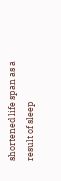shortened life span as a result of sleep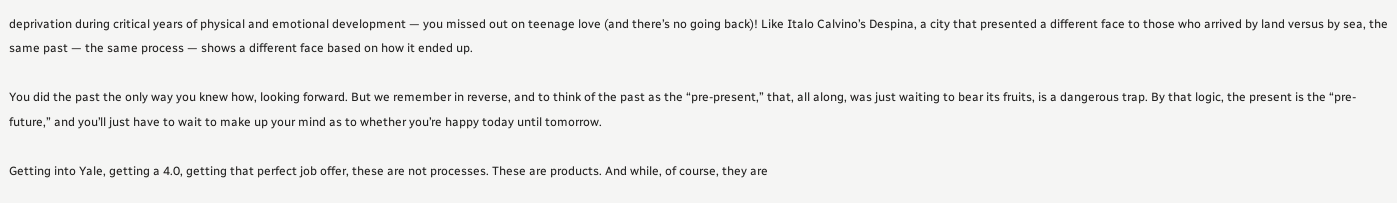deprivation during critical years of physical and emotional development — you missed out on teenage love (and there’s no going back)! Like Italo Calvino’s Despina, a city that presented a different face to those who arrived by land versus by sea, the same past — the same process — shows a different face based on how it ended up.

You did the past the only way you knew how, looking forward. But we remember in reverse, and to think of the past as the “pre-present,” that, all along, was just waiting to bear its fruits, is a dangerous trap. By that logic, the present is the “pre-future,” and you’ll just have to wait to make up your mind as to whether you’re happy today until tomorrow.

Getting into Yale, getting a 4.0, getting that perfect job offer, these are not processes. These are products. And while, of course, they are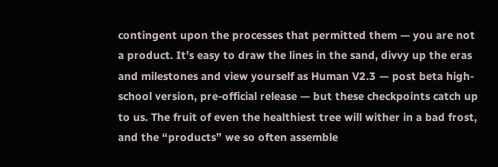contingent upon the processes that permitted them — you are not a product. It’s easy to draw the lines in the sand, divvy up the eras and milestones and view yourself as Human V2.3 — post beta high-school version, pre-official release — but these checkpoints catch up to us. The fruit of even the healthiest tree will wither in a bad frost, and the “products” we so often assemble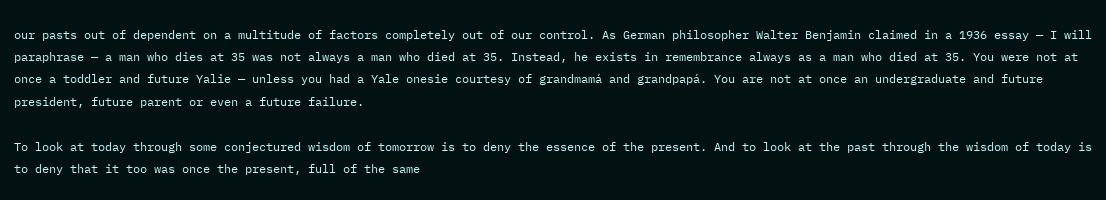our pasts out of dependent on a multitude of factors completely out of our control. As German philosopher Walter Benjamin claimed in a 1936 essay — I will paraphrase — a man who dies at 35 was not always a man who died at 35. Instead, he exists in remembrance always as a man who died at 35. You were not at once a toddler and future Yalie — unless you had a Yale onesie courtesy of grandmamá and grandpapá. You are not at once an undergraduate and future president, future parent or even a future failure.

To look at today through some conjectured wisdom of tomorrow is to deny the essence of the present. And to look at the past through the wisdom of today is to deny that it too was once the present, full of the same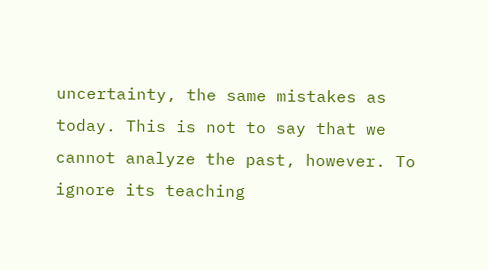uncertainty, the same mistakes as today. This is not to say that we cannot analyze the past, however. To ignore its teaching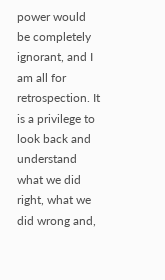power would be completely ignorant, and I am all for retrospection. It is a privilege to look back and understand what we did right, what we did wrong and,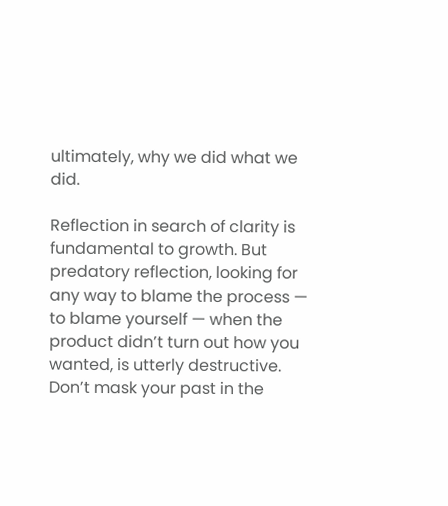ultimately, why we did what we did.

Reflection in search of clarity is fundamental to growth. But predatory reflection, looking for any way to blame the process — to blame yourself — when the product didn’t turn out how you wanted, is utterly destructive. Don’t mask your past in the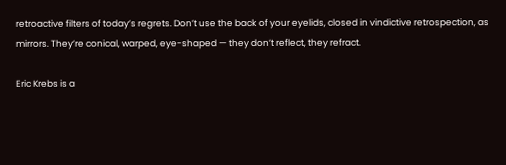retroactive filters of today’s regrets. Don’t use the back of your eyelids, closed in vindictive retrospection, as mirrors. They’re conical, warped, eye-shaped — they don’t reflect, they refract.

Eric Krebs is a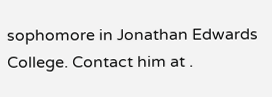sophomore in Jonathan Edwards College. Contact him at .